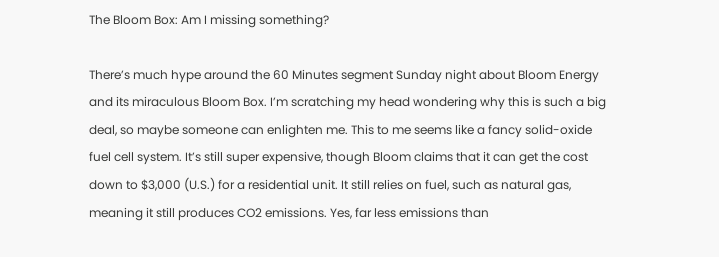The Bloom Box: Am I missing something?

There’s much hype around the 60 Minutes segment Sunday night about Bloom Energy and its miraculous Bloom Box. I’m scratching my head wondering why this is such a big deal, so maybe someone can enlighten me. This to me seems like a fancy solid-oxide fuel cell system. It’s still super expensive, though Bloom claims that it can get the cost down to $3,000 (U.S.) for a residential unit. It still relies on fuel, such as natural gas, meaning it still produces CO2 emissions. Yes, far less emissions than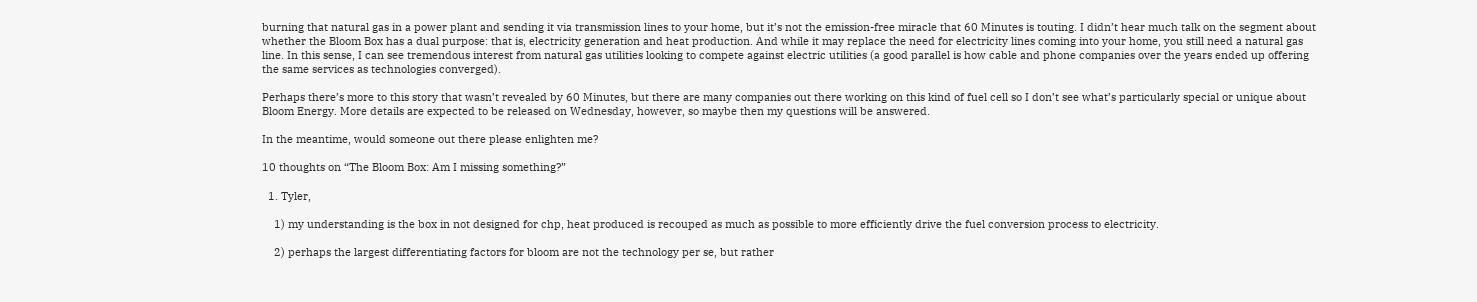burning that natural gas in a power plant and sending it via transmission lines to your home, but it’s not the emission-free miracle that 60 Minutes is touting. I didn’t hear much talk on the segment about whether the Bloom Box has a dual purpose: that is, electricity generation and heat production. And while it may replace the need for electricity lines coming into your home, you still need a natural gas line. In this sense, I can see tremendous interest from natural gas utilities looking to compete against electric utilities (a good parallel is how cable and phone companies over the years ended up offering the same services as technologies converged).

Perhaps there’s more to this story that wasn’t revealed by 60 Minutes, but there are many companies out there working on this kind of fuel cell so I don’t see what’s particularly special or unique about Bloom Energy. More details are expected to be released on Wednesday, however, so maybe then my questions will be answered.

In the meantime, would someone out there please enlighten me?

10 thoughts on “The Bloom Box: Am I missing something?”

  1. Tyler,

    1) my understanding is the box in not designed for chp, heat produced is recouped as much as possible to more efficiently drive the fuel conversion process to electricity.

    2) perhaps the largest differentiating factors for bloom are not the technology per se, but rather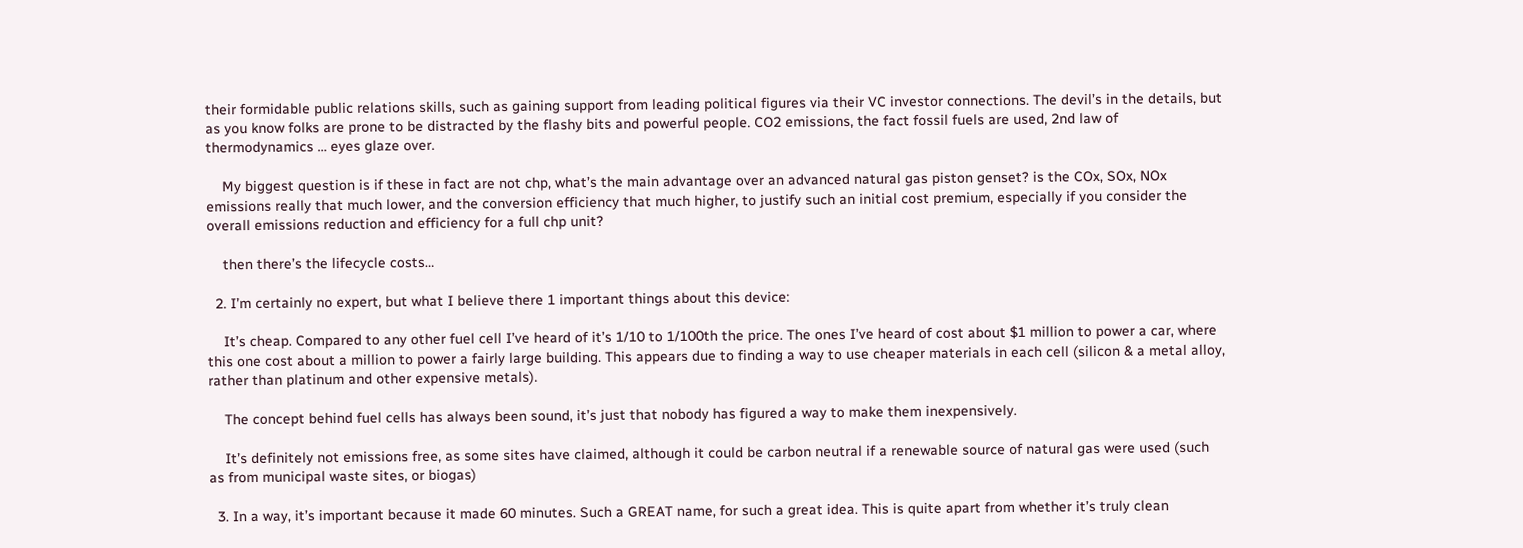their formidable public relations skills, such as gaining support from leading political figures via their VC investor connections. The devil’s in the details, but as you know folks are prone to be distracted by the flashy bits and powerful people. CO2 emissions, the fact fossil fuels are used, 2nd law of thermodynamics … eyes glaze over.

    My biggest question is if these in fact are not chp, what’s the main advantage over an advanced natural gas piston genset? is the COx, SOx, NOx emissions really that much lower, and the conversion efficiency that much higher, to justify such an initial cost premium, especially if you consider the overall emissions reduction and efficiency for a full chp unit?

    then there’s the lifecycle costs…

  2. I’m certainly no expert, but what I believe there 1 important things about this device:

    It’s cheap. Compared to any other fuel cell I’ve heard of it’s 1/10 to 1/100th the price. The ones I’ve heard of cost about $1 million to power a car, where this one cost about a million to power a fairly large building. This appears due to finding a way to use cheaper materials in each cell (silicon & a metal alloy, rather than platinum and other expensive metals).

    The concept behind fuel cells has always been sound, it’s just that nobody has figured a way to make them inexpensively.

    It’s definitely not emissions free, as some sites have claimed, although it could be carbon neutral if a renewable source of natural gas were used (such as from municipal waste sites, or biogas)

  3. In a way, it’s important because it made 60 minutes. Such a GREAT name, for such a great idea. This is quite apart from whether it’s truly clean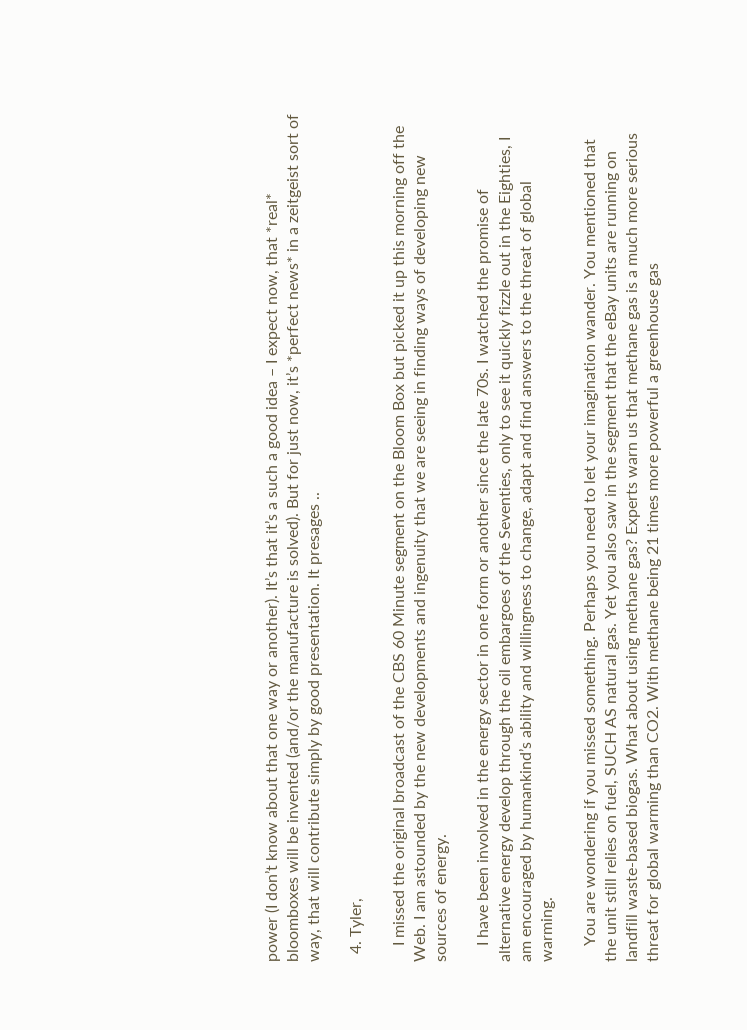power (I don’t know about that one way or another). It’s that it’s a such a good idea – I expect now, that *real* bloomboxes will be invented (and/or the manufacture is solved). But for just now, it’s *perfect news* in a zeitgeist sort of way, that will contribute simply by good presentation. It presages ..

  4. Tyler,

    I missed the original broadcast of the CBS 60 Minute segment on the Bloom Box but picked it up this morning off the Web. I am astounded by the new developments and ingenuity that we are seeing in finding ways of developing new sources of energy.

    I have been involved in the energy sector in one form or another since the late 70s. I watched the promise of alternative energy develop through the oil embargoes of the Seventies, only to see it quickly fizzle out in the Eighties, I am encouraged by humankind’s ability and willingness to change, adapt and find answers to the threat of global warming.

    You are wondering if you missed something. Perhaps you need to let your imagination wander. You mentioned that the unit still relies on fuel, SUCH AS natural gas. Yet you also saw in the segment that the eBay units are running on landfill waste-based biogas. What about using methane gas? Experts warn us that methane gas is a much more serious threat for global warming than CO2. With methane being 21 times more powerful a greenhouse gas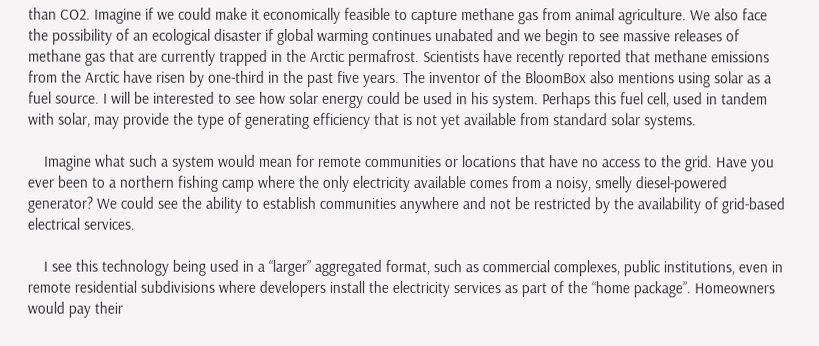than CO2. Imagine if we could make it economically feasible to capture methane gas from animal agriculture. We also face the possibility of an ecological disaster if global warming continues unabated and we begin to see massive releases of methane gas that are currently trapped in the Arctic permafrost. Scientists have recently reported that methane emissions from the Arctic have risen by one-third in the past five years. The inventor of the BloomBox also mentions using solar as a fuel source. I will be interested to see how solar energy could be used in his system. Perhaps this fuel cell, used in tandem with solar, may provide the type of generating efficiency that is not yet available from standard solar systems.

    Imagine what such a system would mean for remote communities or locations that have no access to the grid. Have you ever been to a northern fishing camp where the only electricity available comes from a noisy, smelly diesel-powered generator? We could see the ability to establish communities anywhere and not be restricted by the availability of grid-based electrical services.

    I see this technology being used in a “larger” aggregated format, such as commercial complexes, public institutions, even in remote residential subdivisions where developers install the electricity services as part of the “home package”. Homeowners would pay their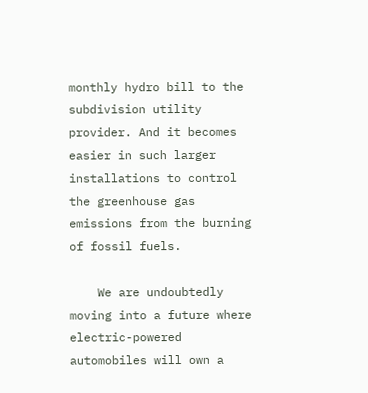monthly hydro bill to the subdivision utility provider. And it becomes easier in such larger installations to control the greenhouse gas emissions from the burning of fossil fuels.

    We are undoubtedly moving into a future where electric-powered automobiles will own a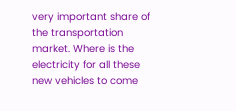very important share of the transportation market. Where is the electricity for all these new vehicles to come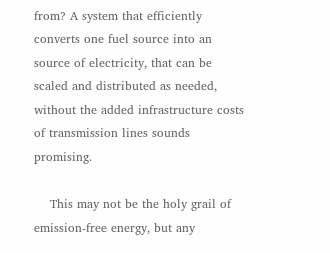from? A system that efficiently converts one fuel source into an source of electricity, that can be scaled and distributed as needed, without the added infrastructure costs of transmission lines sounds promising.

    This may not be the holy grail of emission-free energy, but any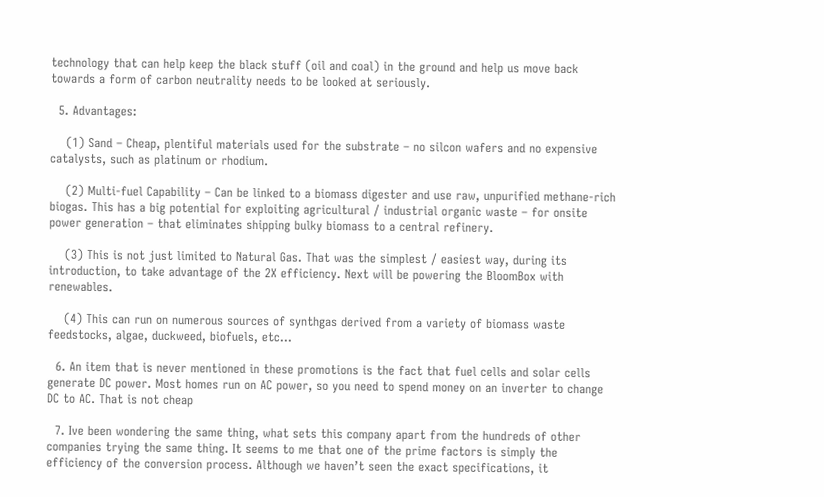technology that can help keep the black stuff (oil and coal) in the ground and help us move back towards a form of carbon neutrality needs to be looked at seriously.

  5. Advantages:

    (1) Sand – Cheap, plentiful materials used for the substrate – no silcon wafers and no expensive catalysts, such as platinum or rhodium.

    (2) Multi-fuel Capability – Can be linked to a biomass digester and use raw, unpurified methane-rich biogas. This has a big potential for exploiting agricultural / industrial organic waste – for onsite power generation – that eliminates shipping bulky biomass to a central refinery.

    (3) This is not just limited to Natural Gas. That was the simplest / easiest way, during its introduction, to take advantage of the 2X efficiency. Next will be powering the BloomBox with renewables.

    (4) This can run on numerous sources of synthgas derived from a variety of biomass waste feedstocks, algae, duckweed, biofuels, etc…

  6. An item that is never mentioned in these promotions is the fact that fuel cells and solar cells generate DC power. Most homes run on AC power, so you need to spend money on an inverter to change DC to AC. That is not cheap

  7. Ive been wondering the same thing, what sets this company apart from the hundreds of other companies trying the same thing. It seems to me that one of the prime factors is simply the efficiency of the conversion process. Although we haven’t seen the exact specifications, it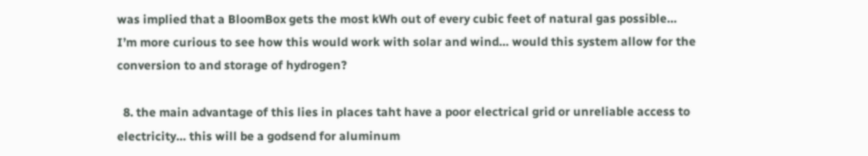was implied that a BloomBox gets the most kWh out of every cubic feet of natural gas possible… I’m more curious to see how this would work with solar and wind… would this system allow for the conversion to and storage of hydrogen?

  8. the main advantage of this lies in places taht have a poor electrical grid or unreliable access to electricity… this will be a godsend for aluminum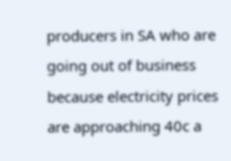producers in SA who are going out of business because electricity prices are approaching 40c a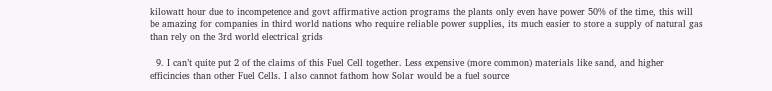kilowatt hour due to incompetence and govt affirmative action programs the plants only even have power 50% of the time, this will be amazing for companies in third world nations who require reliable power supplies, its much easier to store a supply of natural gas than rely on the 3rd world electrical grids

  9. I can’t quite put 2 of the claims of this Fuel Cell together. Less expensive (more common) materials like sand, and higher efficincies than other Fuel Cells. I also cannot fathom how Solar would be a fuel source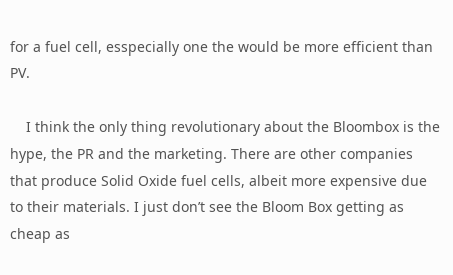for a fuel cell, esspecially one the would be more efficient than PV.

    I think the only thing revolutionary about the Bloombox is the hype, the PR and the marketing. There are other companies that produce Solid Oxide fuel cells, albeit more expensive due to their materials. I just don’t see the Bloom Box getting as cheap as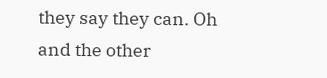they say they can. Oh and the other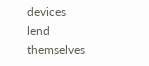devices lend themselves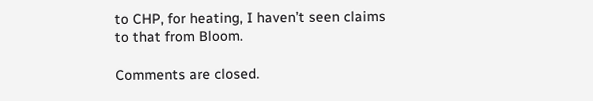to CHP, for heating, I haven’t seen claims to that from Bloom.

Comments are closed.